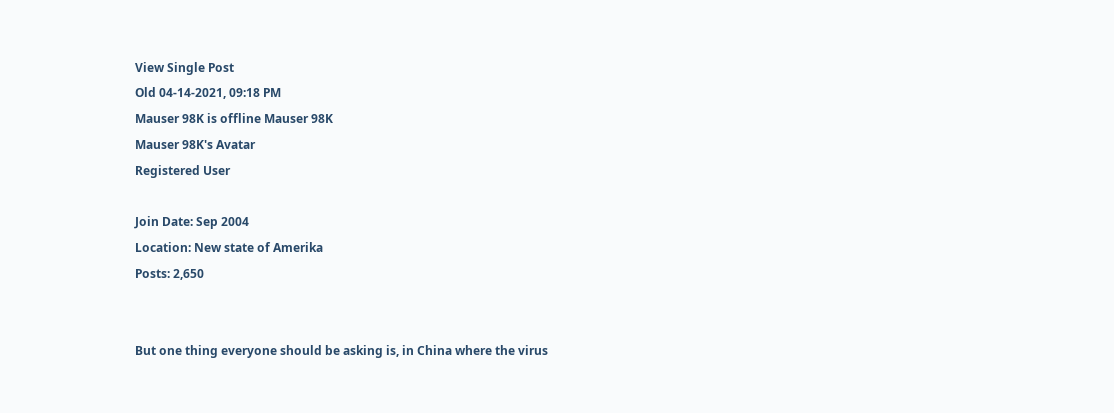View Single Post
Old 04-14-2021, 09:18 PM
Mauser 98K is offline Mauser 98K
Mauser 98K's Avatar
Registered User

Join Date: Sep 2004
Location: New state of Amerika
Posts: 2,650


But one thing everyone should be asking is, in China where the virus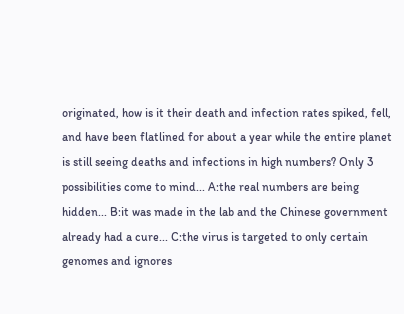originated, how is it their death and infection rates spiked, fell, and have been flatlined for about a year while the entire planet is still seeing deaths and infections in high numbers? Only 3 possibilities come to mind... A:the real numbers are being hidden... B:it was made in the lab and the Chinese government already had a cure... C:the virus is targeted to only certain genomes and ignores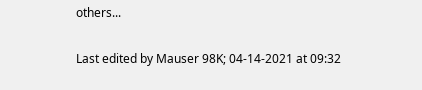others...

Last edited by Mauser 98K; 04-14-2021 at 09:32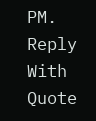PM.
Reply With Quote